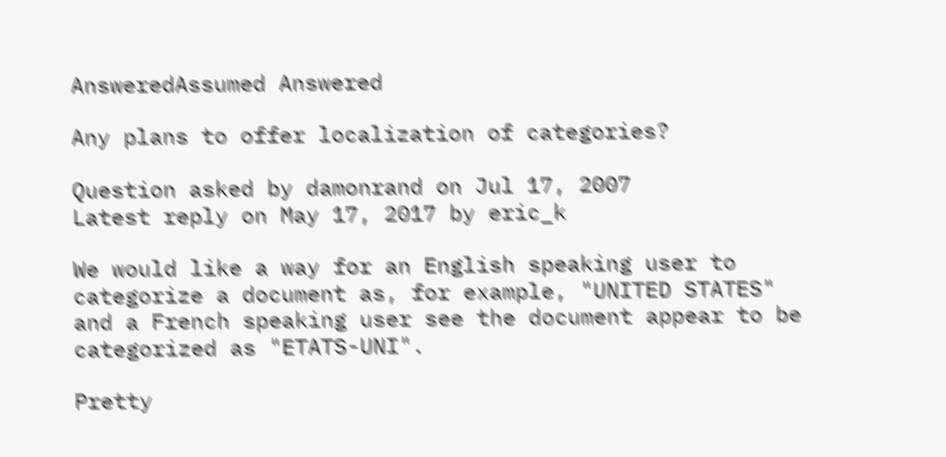AnsweredAssumed Answered

Any plans to offer localization of categories?

Question asked by damonrand on Jul 17, 2007
Latest reply on May 17, 2017 by eric_k

We would like a way for an English speaking user to categorize a document as, for example, "UNITED STATES" and a French speaking user see the document appear to be categorized as "ETATS-UNI".

Pretty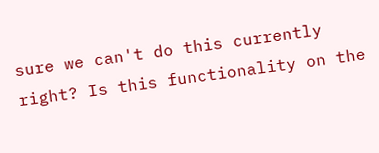sure we can't do this currently right? Is this functionality on the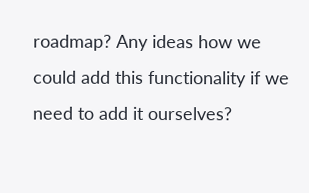roadmap? Any ideas how we could add this functionality if we need to add it ourselves?